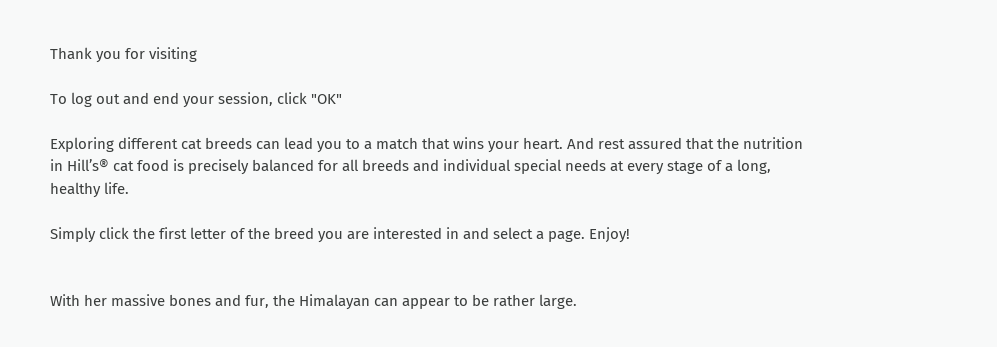Thank you for visiting

To log out and end your session, click "OK"

Exploring different cat breeds can lead you to a match that wins your heart. And rest assured that the nutrition in Hill’s® cat food is precisely balanced for all breeds and individual special needs at every stage of a long, healthy life.

Simply click the first letter of the breed you are interested in and select a page. Enjoy!


With her massive bones and fur, the Himalayan can appear to be rather large.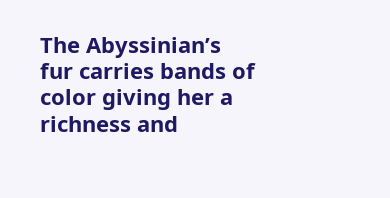The Abyssinian’s fur carries bands of color giving her a richness and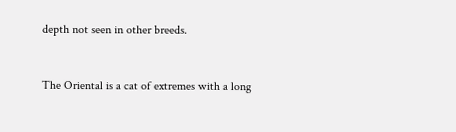depth not seen in other breeds.


The Oriental is a cat of extremes with a long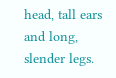head, tall ears and long, slender legs.